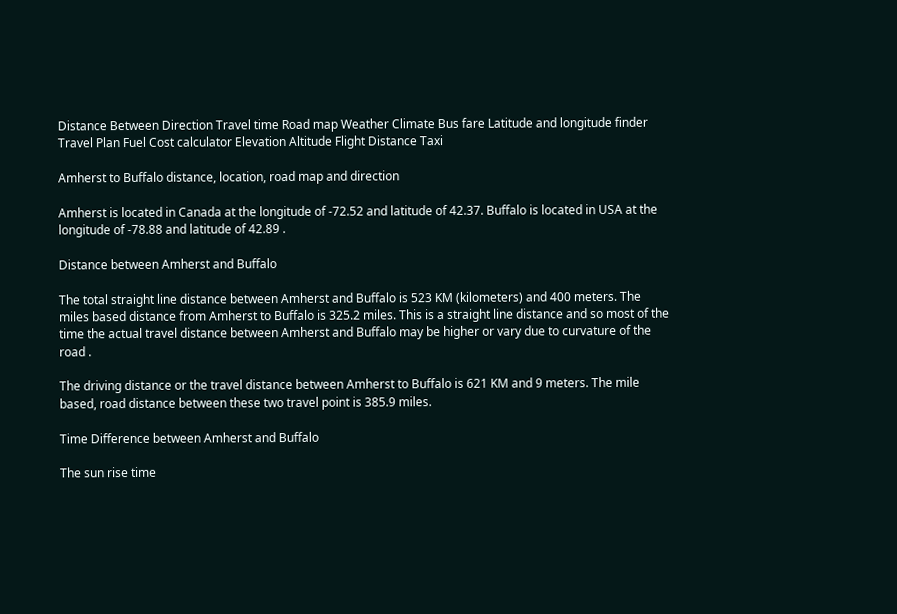Distance Between Direction Travel time Road map Weather Climate Bus fare Latitude and longitude finder Travel Plan Fuel Cost calculator Elevation Altitude Flight Distance Taxi

Amherst to Buffalo distance, location, road map and direction

Amherst is located in Canada at the longitude of -72.52 and latitude of 42.37. Buffalo is located in USA at the longitude of -78.88 and latitude of 42.89 .

Distance between Amherst and Buffalo

The total straight line distance between Amherst and Buffalo is 523 KM (kilometers) and 400 meters. The miles based distance from Amherst to Buffalo is 325.2 miles. This is a straight line distance and so most of the time the actual travel distance between Amherst and Buffalo may be higher or vary due to curvature of the road .

The driving distance or the travel distance between Amherst to Buffalo is 621 KM and 9 meters. The mile based, road distance between these two travel point is 385.9 miles.

Time Difference between Amherst and Buffalo

The sun rise time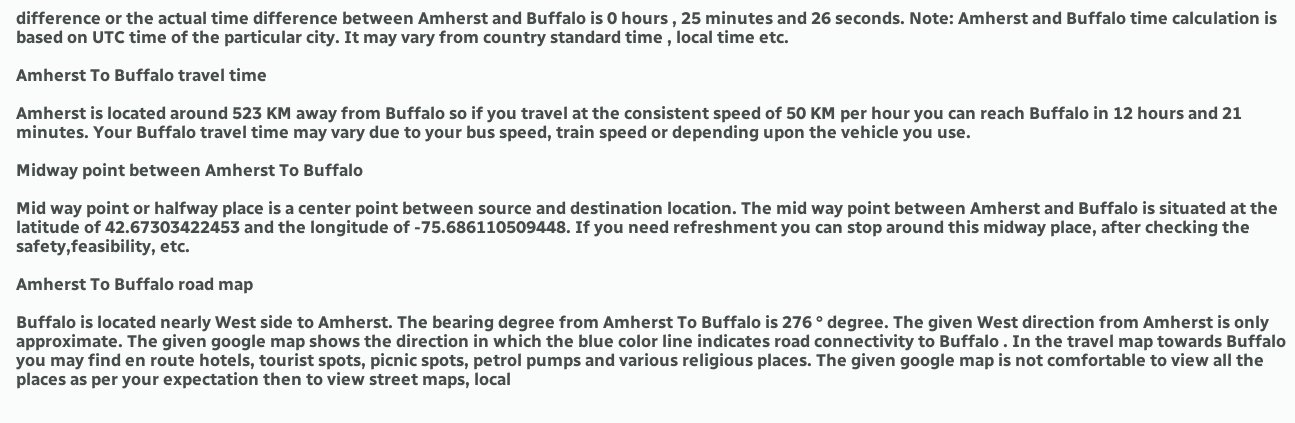difference or the actual time difference between Amherst and Buffalo is 0 hours , 25 minutes and 26 seconds. Note: Amherst and Buffalo time calculation is based on UTC time of the particular city. It may vary from country standard time , local time etc.

Amherst To Buffalo travel time

Amherst is located around 523 KM away from Buffalo so if you travel at the consistent speed of 50 KM per hour you can reach Buffalo in 12 hours and 21 minutes. Your Buffalo travel time may vary due to your bus speed, train speed or depending upon the vehicle you use.

Midway point between Amherst To Buffalo

Mid way point or halfway place is a center point between source and destination location. The mid way point between Amherst and Buffalo is situated at the latitude of 42.67303422453 and the longitude of -75.686110509448. If you need refreshment you can stop around this midway place, after checking the safety,feasibility, etc.

Amherst To Buffalo road map

Buffalo is located nearly West side to Amherst. The bearing degree from Amherst To Buffalo is 276 ° degree. The given West direction from Amherst is only approximate. The given google map shows the direction in which the blue color line indicates road connectivity to Buffalo . In the travel map towards Buffalo you may find en route hotels, tourist spots, picnic spots, petrol pumps and various religious places. The given google map is not comfortable to view all the places as per your expectation then to view street maps, local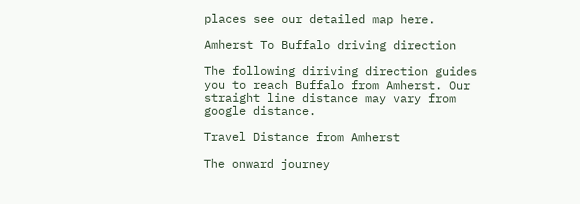places see our detailed map here.

Amherst To Buffalo driving direction

The following diriving direction guides you to reach Buffalo from Amherst. Our straight line distance may vary from google distance.

Travel Distance from Amherst

The onward journey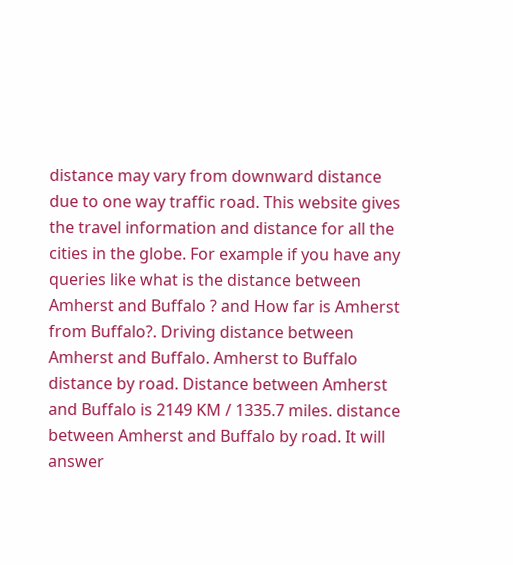distance may vary from downward distance due to one way traffic road. This website gives the travel information and distance for all the cities in the globe. For example if you have any queries like what is the distance between Amherst and Buffalo ? and How far is Amherst from Buffalo?. Driving distance between Amherst and Buffalo. Amherst to Buffalo distance by road. Distance between Amherst and Buffalo is 2149 KM / 1335.7 miles. distance between Amherst and Buffalo by road. It will answer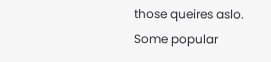those queires aslo. Some popular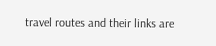travel routes and their links are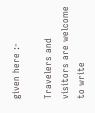given here :-

Travelers and visitors are welcome to write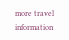more travel information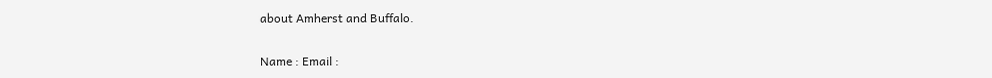about Amherst and Buffalo.

Name : Email :